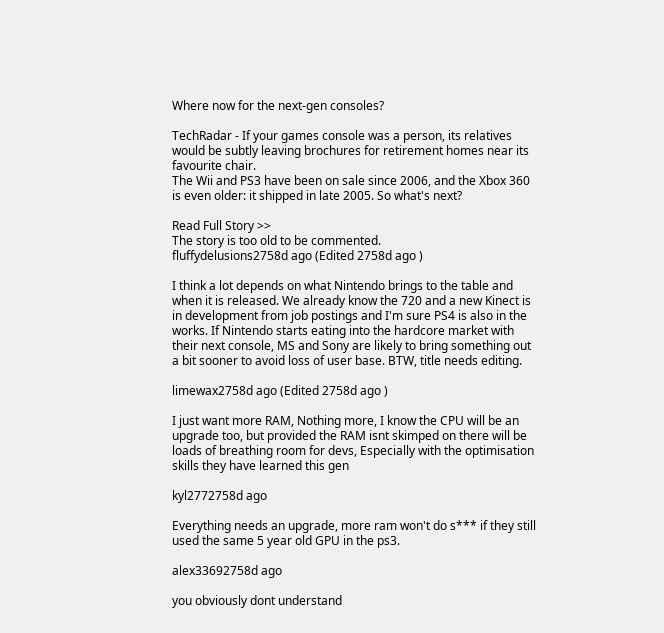Where now for the next-gen consoles?

TechRadar - If your games console was a person, its relatives would be subtly leaving brochures for retirement homes near its favourite chair.
The Wii and PS3 have been on sale since 2006, and the Xbox 360 is even older: it shipped in late 2005. So what's next?

Read Full Story >>
The story is too old to be commented.
fluffydelusions2758d ago (Edited 2758d ago )

I think a lot depends on what Nintendo brings to the table and when it is released. We already know the 720 and a new Kinect is in development from job postings and I'm sure PS4 is also in the works. If Nintendo starts eating into the hardcore market with their next console, MS and Sony are likely to bring something out a bit sooner to avoid loss of user base. BTW, title needs editing.

limewax2758d ago (Edited 2758d ago )

I just want more RAM, Nothing more, I know the CPU will be an upgrade too, but provided the RAM isnt skimped on there will be loads of breathing room for devs, Especially with the optimisation skills they have learned this gen

kyl2772758d ago

Everything needs an upgrade, more ram won't do s*** if they still used the same 5 year old GPU in the ps3.

alex33692758d ago

you obviously dont understand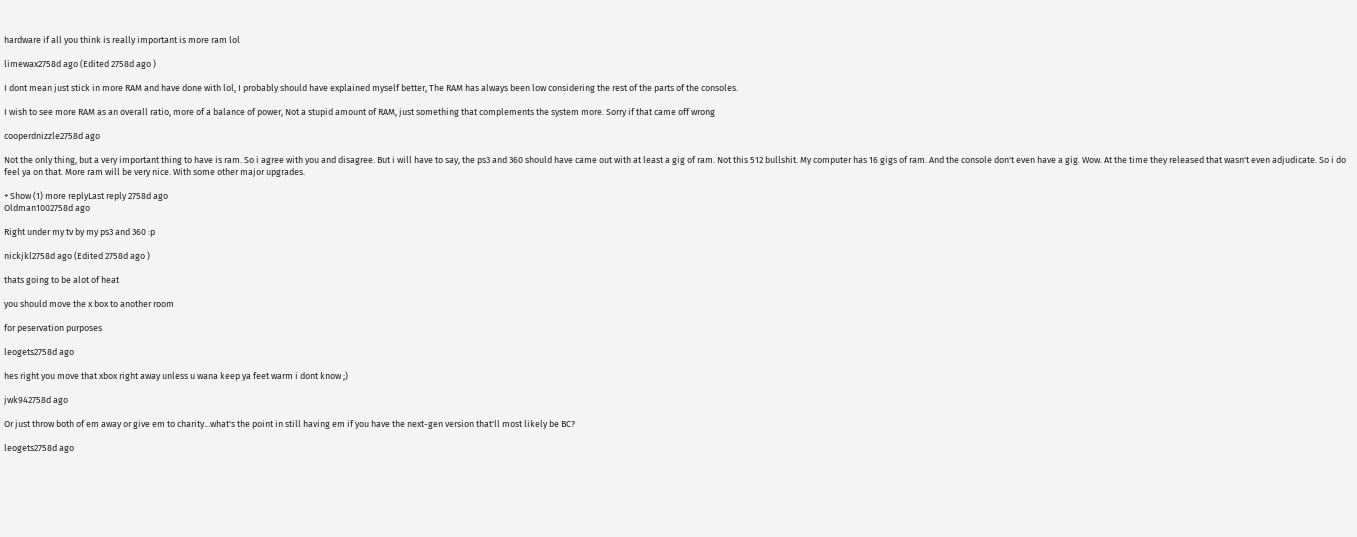hardware if all you think is really important is more ram lol

limewax2758d ago (Edited 2758d ago )

I dont mean just stick in more RAM and have done with lol, I probably should have explained myself better, The RAM has always been low considering the rest of the parts of the consoles.

I wish to see more RAM as an overall ratio, more of a balance of power, Not a stupid amount of RAM, just something that complements the system more. Sorry if that came off wrong

cooperdnizzle2758d ago

Not the only thing, but a very important thing to have is ram. So i agree with you and disagree. But i will have to say, the ps3 and 360 should have came out with at least a gig of ram. Not this 512 bullshit. My computer has 16 gigs of ram. And the console don't even have a gig. Wow. At the time they released that wasn't even adjudicate. So i do feel ya on that. More ram will be very nice. With some other major upgrades.

+ Show (1) more replyLast reply 2758d ago
Oldman1002758d ago

Right under my tv by my ps3 and 360 :p

nickjkl2758d ago (Edited 2758d ago )

thats going to be alot of heat

you should move the x box to another room

for peservation purposes

leogets2758d ago

hes right you move that xbox right away unless u wana keep ya feet warm i dont know ;)

jwk942758d ago

Or just throw both of em away or give em to charity...what's the point in still having em if you have the next-gen version that'll most likely be BC?

leogets2758d ago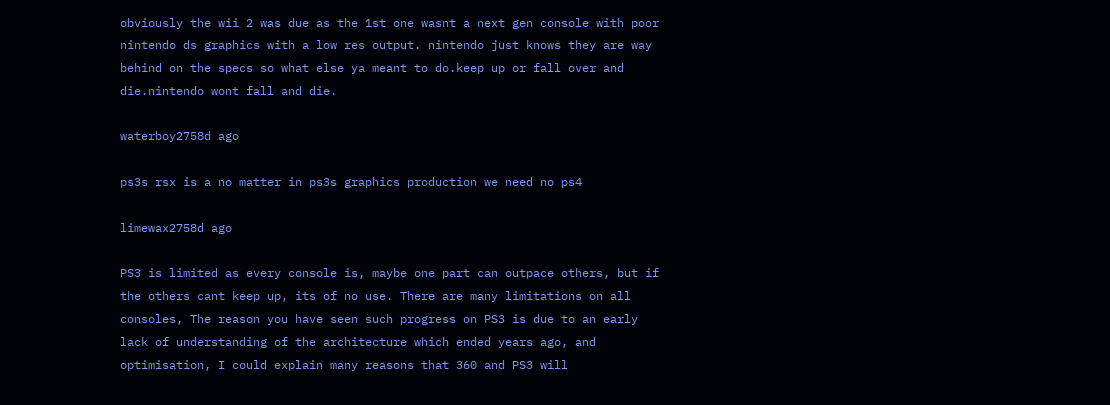obviously the wii 2 was due as the 1st one wasnt a next gen console with poor nintendo ds graphics with a low res output. nintendo just knows they are way behind on the specs so what else ya meant to do.keep up or fall over and die.nintendo wont fall and die.

waterboy2758d ago

ps3s rsx is a no matter in ps3s graphics production we need no ps4

limewax2758d ago

PS3 is limited as every console is, maybe one part can outpace others, but if the others cant keep up, its of no use. There are many limitations on all consoles, The reason you have seen such progress on PS3 is due to an early lack of understanding of the architecture which ended years ago, and optimisation, I could explain many reasons that 360 and PS3 will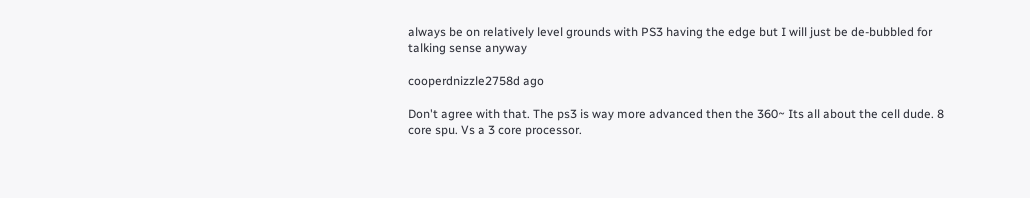always be on relatively level grounds with PS3 having the edge but I will just be de-bubbled for talking sense anyway

cooperdnizzle2758d ago

Don't agree with that. The ps3 is way more advanced then the 360~ Its all about the cell dude. 8 core spu. Vs a 3 core processor.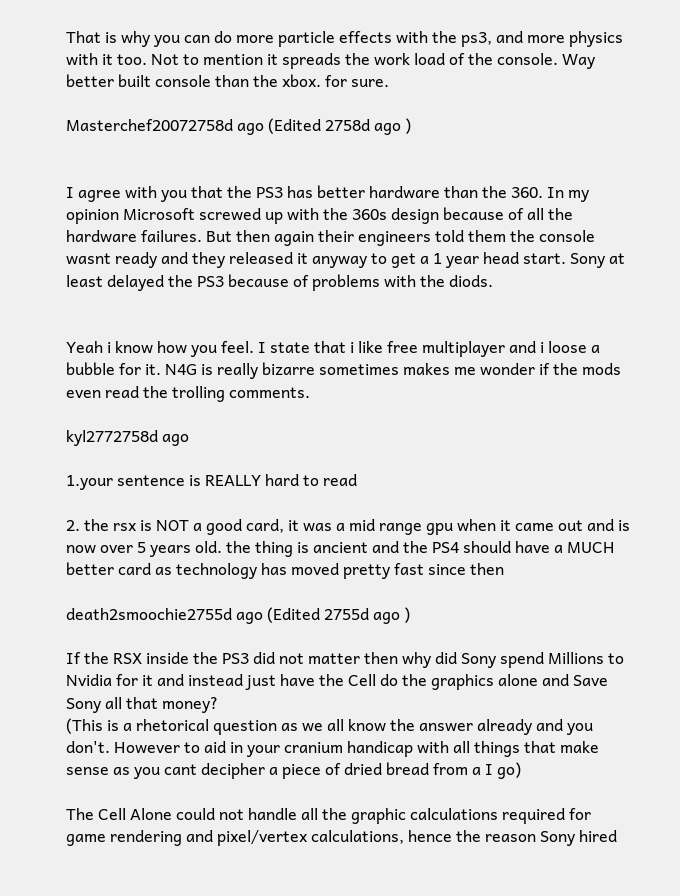That is why you can do more particle effects with the ps3, and more physics with it too. Not to mention it spreads the work load of the console. Way better built console than the xbox. for sure.

Masterchef20072758d ago (Edited 2758d ago )


I agree with you that the PS3 has better hardware than the 360. In my opinion Microsoft screwed up with the 360s design because of all the hardware failures. But then again their engineers told them the console wasnt ready and they released it anyway to get a 1 year head start. Sony at least delayed the PS3 because of problems with the diods.


Yeah i know how you feel. I state that i like free multiplayer and i loose a bubble for it. N4G is really bizarre sometimes makes me wonder if the mods even read the trolling comments.

kyl2772758d ago

1.your sentence is REALLY hard to read

2. the rsx is NOT a good card, it was a mid range gpu when it came out and is now over 5 years old. the thing is ancient and the PS4 should have a MUCH better card as technology has moved pretty fast since then

death2smoochie2755d ago (Edited 2755d ago )

If the RSX inside the PS3 did not matter then why did Sony spend Millions to Nvidia for it and instead just have the Cell do the graphics alone and Save Sony all that money?
(This is a rhetorical question as we all know the answer already and you don't. However to aid in your cranium handicap with all things that make sense as you cant decipher a piece of dried bread from a I go)

The Cell Alone could not handle all the graphic calculations required for game rendering and pixel/vertex calculations, hence the reason Sony hired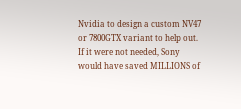Nvidia to design a custom NV47 or 7800GTX variant to help out.
If it were not needed, Sony would have saved MILLIONS of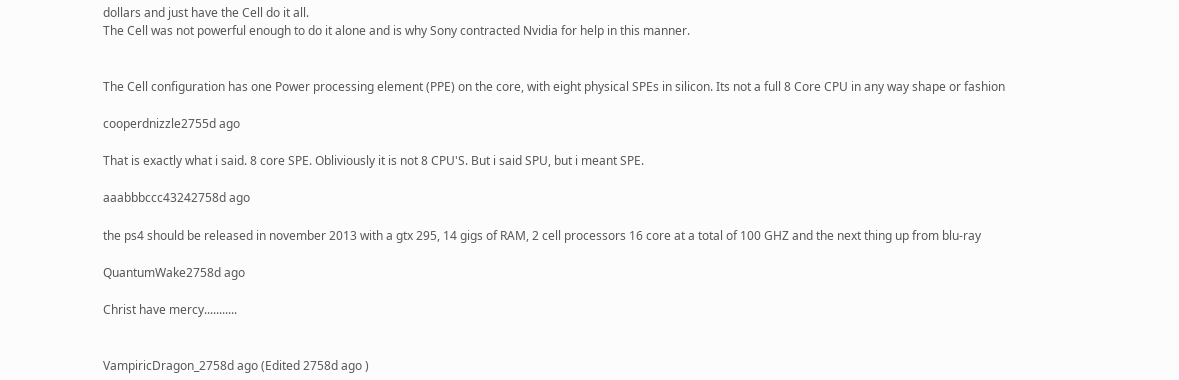dollars and just have the Cell do it all.
The Cell was not powerful enough to do it alone and is why Sony contracted Nvidia for help in this manner.


The Cell configuration has one Power processing element (PPE) on the core, with eight physical SPEs in silicon. Its not a full 8 Core CPU in any way shape or fashion

cooperdnizzle2755d ago

That is exactly what i said. 8 core SPE. Obliviously it is not 8 CPU'S. But i said SPU, but i meant SPE.

aaabbbccc43242758d ago

the ps4 should be released in november 2013 with a gtx 295, 14 gigs of RAM, 2 cell processors 16 core at a total of 100 GHZ and the next thing up from blu-ray

QuantumWake2758d ago

Christ have mercy...........


VampiricDragon_2758d ago (Edited 2758d ago )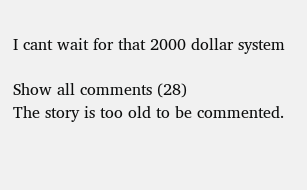I cant wait for that 2000 dollar system

Show all comments (28)
The story is too old to be commented.